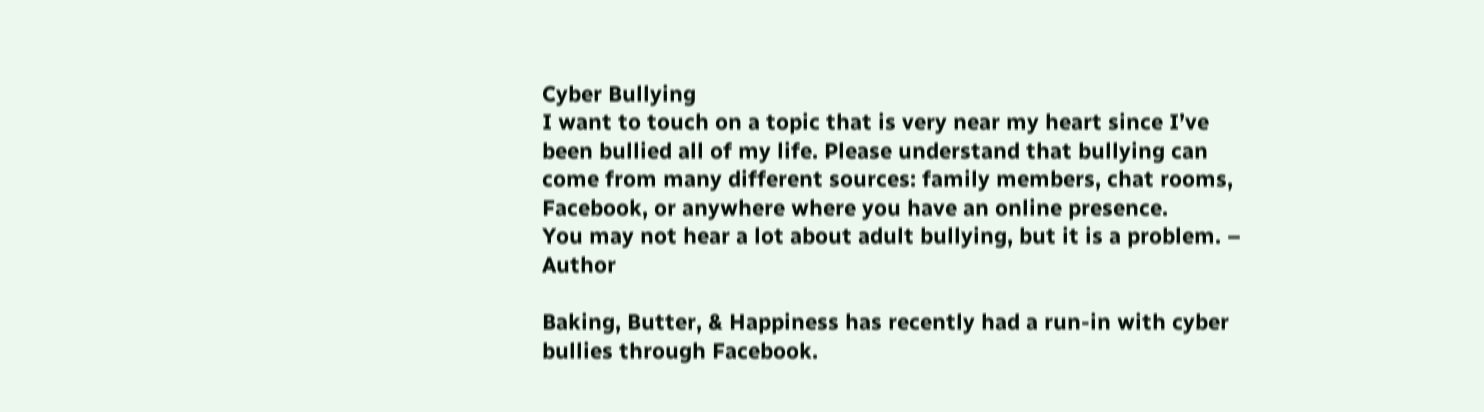Cyber Bullying
I want to touch on a topic that is very near my heart since I’ve been bullied all of my life. Please understand that bullying can come from many different sources: family members, chat rooms, Facebook, or anywhere where you have an online presence.
You may not hear a lot about adult bullying, but it is a problem. – Author

Baking, Butter, & Happiness has recently had a run-in with cyber bullies through Facebook.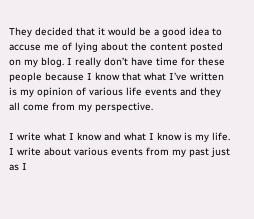They decided that it would be a good idea to accuse me of lying about the content posted on my blog. I really don’t have time for these people because I know that what I’ve written is my opinion of various life events and they all come from my perspective.

I write what I know and what I know is my life. I write about various events from my past just as I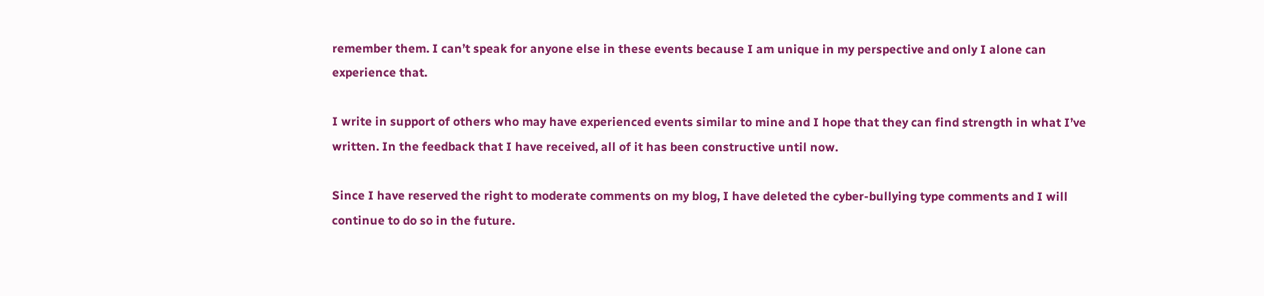remember them. I can’t speak for anyone else in these events because I am unique in my perspective and only I alone can experience that.

I write in support of others who may have experienced events similar to mine and I hope that they can find strength in what I’ve written. In the feedback that I have received, all of it has been constructive until now.

Since I have reserved the right to moderate comments on my blog, I have deleted the cyber-bullying type comments and I will continue to do so in the future.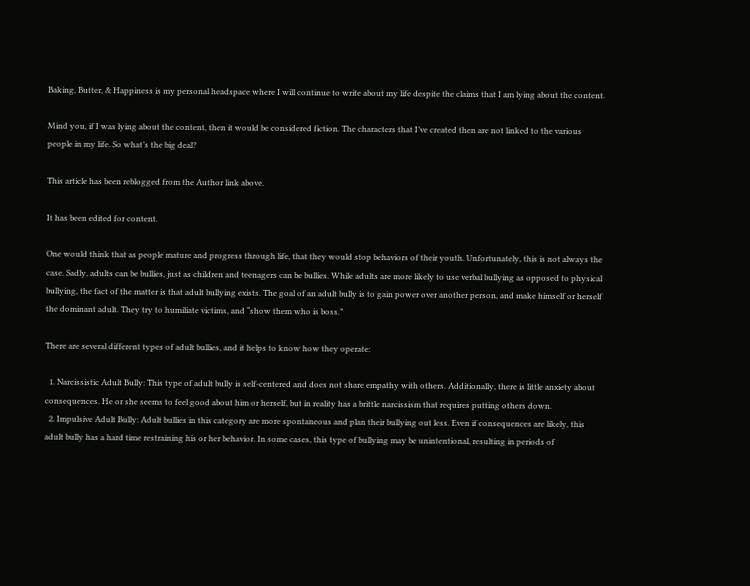Baking, Butter, & Happiness is my personal headspace where I will continue to write about my life despite the claims that I am lying about the content.

Mind you, if I was lying about the content, then it would be considered fiction. The characters that I’ve created then are not linked to the various people in my life. So what’s the big deal?

This article has been reblogged from the Author link above.

It has been edited for content.

One would think that as people mature and progress through life, that they would stop behaviors of their youth. Unfortunately, this is not always the case. Sadly, adults can be bullies, just as children and teenagers can be bullies. While adults are more likely to use verbal bullying as opposed to physical bullying, the fact of the matter is that adult bullying exists. The goal of an adult bully is to gain power over another person, and make himself or herself the dominant adult. They try to humiliate victims, and “show them who is boss.”

There are several different types of adult bullies, and it helps to know how they operate:

  1. Narcissistic Adult Bully: This type of adult bully is self-centered and does not share empathy with others. Additionally, there is little anxiety about consequences. He or she seems to feel good about him or herself, but in reality has a brittle narcissism that requires putting others down.
  2. Impulsive Adult Bully: Adult bullies in this category are more spontaneous and plan their bullying out less. Even if consequences are likely, this adult bully has a hard time restraining his or her behavior. In some cases, this type of bullying may be unintentional, resulting in periods of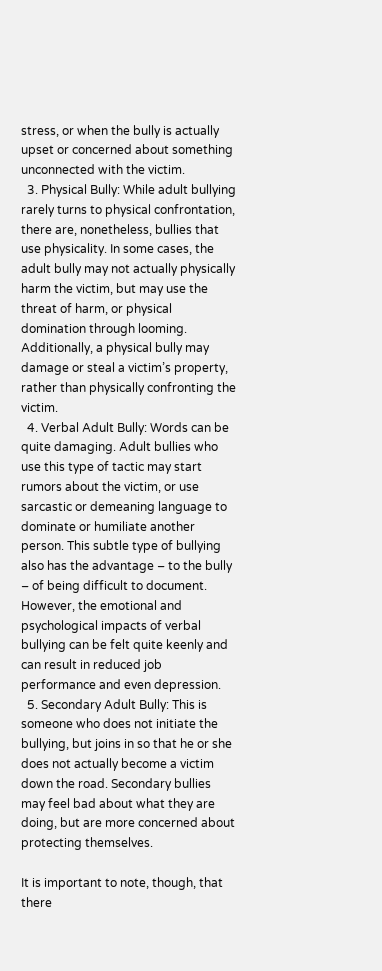stress, or when the bully is actually upset or concerned about something unconnected with the victim.
  3. Physical Bully: While adult bullying rarely turns to physical confrontation, there are, nonetheless, bullies that use physicality. In some cases, the adult bully may not actually physically harm the victim, but may use the threat of harm, or physical domination through looming. Additionally, a physical bully may damage or steal a victim’s property, rather than physically confronting the victim.
  4. Verbal Adult Bully: Words can be quite damaging. Adult bullies who use this type of tactic may start rumors about the victim, or use sarcastic or demeaning language to dominate or humiliate another person. This subtle type of bullying also has the advantage – to the bully – of being difficult to document. However, the emotional and psychological impacts of verbal bullying can be felt quite keenly and can result in reduced job performance and even depression.
  5. Secondary Adult Bully: This is someone who does not initiate the bullying, but joins in so that he or she does not actually become a victim down the road. Secondary bullies may feel bad about what they are doing, but are more concerned about protecting themselves.

It is important to note, though, that there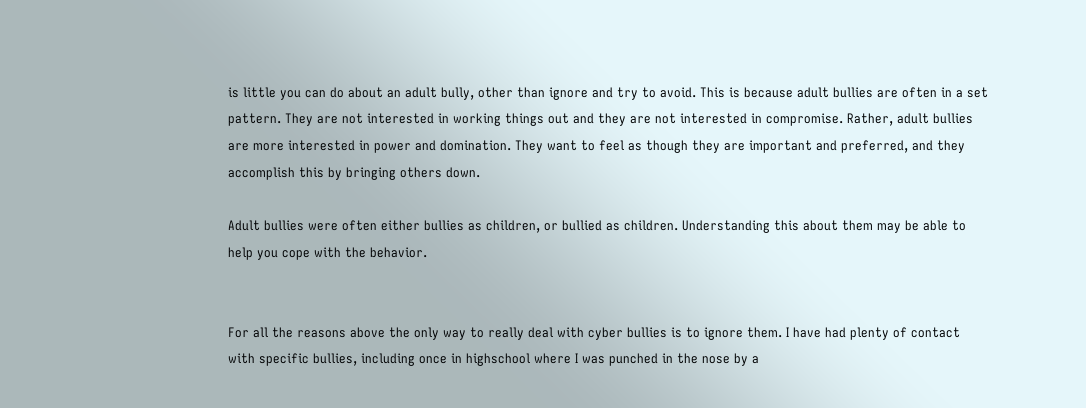is little you can do about an adult bully, other than ignore and try to avoid. This is because adult bullies are often in a set pattern. They are not interested in working things out and they are not interested in compromise. Rather, adult bullies are more interested in power and domination. They want to feel as though they are important and preferred, and they accomplish this by bringing others down.

Adult bullies were often either bullies as children, or bullied as children. Understanding this about them may be able to help you cope with the behavior.


For all the reasons above the only way to really deal with cyber bullies is to ignore them. I have had plenty of contact with specific bullies, including once in highschool where I was punched in the nose by a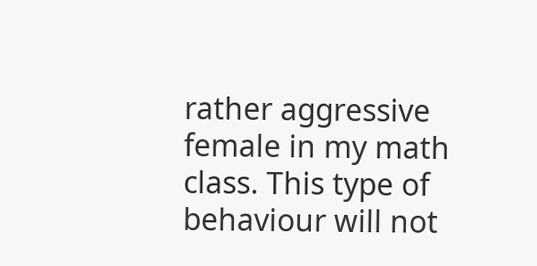rather aggressive female in my math class. This type of behaviour will not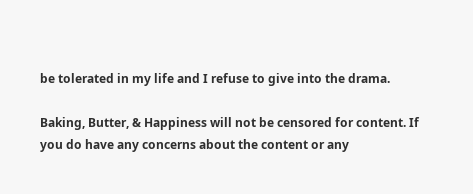be tolerated in my life and I refuse to give into the drama.

Baking, Butter, & Happiness will not be censored for content. If you do have any concerns about the content or any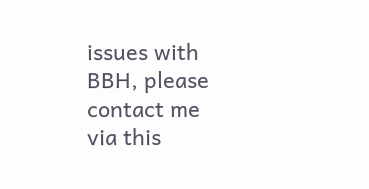issues with BBH, please contact me via this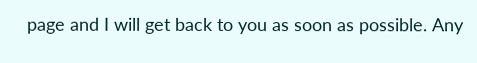page and I will get back to you as soon as possible. Any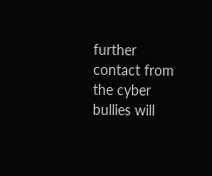further contact from the cyber bullies will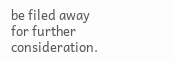be filed away for further consideration.